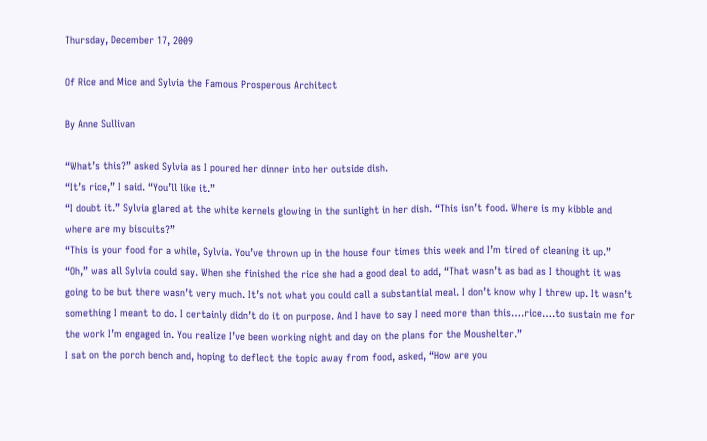Thursday, December 17, 2009

Of Rice and Mice and Sylvia the Famous Prosperous Architect

By Anne Sullivan

“What’s this?” asked Sylvia as I poured her dinner into her outside dish.
“It’s rice,” I said. “You’ll like it.”
“I doubt it.” Sylvia glared at the white kernels glowing in the sunlight in her dish. “This isn’t food. Where is my kibble and where are my biscuits?”
“This is your food for a while, Sylvia. You’ve thrown up in the house four times this week and I’m tired of cleaning it up.”
“Oh,” was all Sylvia could say. When she finished the rice she had a good deal to add, “That wasn’t as bad as I thought it was going to be but there wasn’t very much. It’s not what you could call a substantial meal. I don’t know why I threw up. It wasn’t something I meant to do. I certainly didn’t do it on purpose. And I have to say I need more than this….rice….to sustain me for the work I’m engaged in. You realize I’ve been working night and day on the plans for the Moushelter.”
I sat on the porch bench and, hoping to deflect the topic away from food, asked, “How are you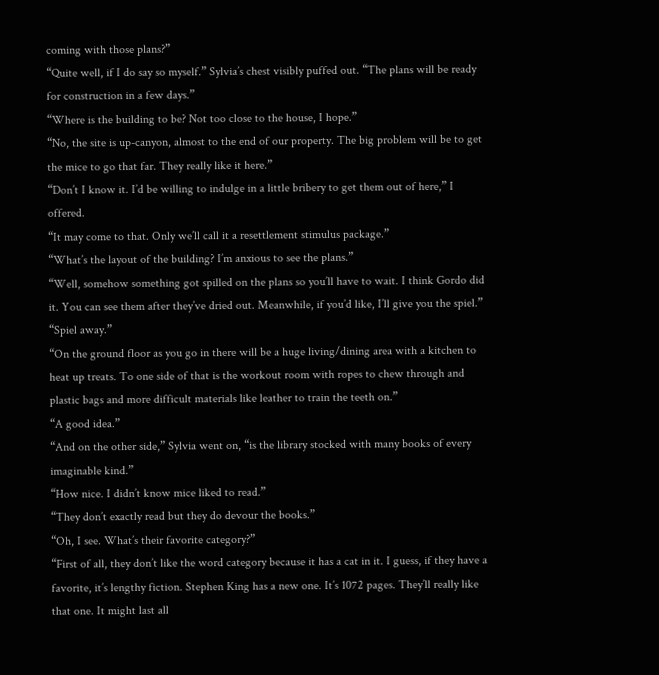coming with those plans?”
“Quite well, if I do say so myself.” Sylvia’s chest visibly puffed out. “The plans will be ready for construction in a few days.”
“Where is the building to be? Not too close to the house, I hope.”
“No, the site is up-canyon, almost to the end of our property. The big problem will be to get the mice to go that far. They really like it here.”
“Don’t I know it. I’d be willing to indulge in a little bribery to get them out of here,” I offered.
“It may come to that. Only we’ll call it a resettlement stimulus package.”
“What’s the layout of the building? I’m anxious to see the plans.”
“Well, somehow something got spilled on the plans so you’ll have to wait. I think Gordo did
it. You can see them after they’ve dried out. Meanwhile, if you’d like, I’ll give you the spiel.”
“Spiel away.”
“On the ground floor as you go in there will be a huge living/dining area with a kitchen to heat up treats. To one side of that is the workout room with ropes to chew through and plastic bags and more difficult materials like leather to train the teeth on.”
“A good idea.”
“And on the other side,” Sylvia went on, “is the library stocked with many books of every imaginable kind.”
“How nice. I didn’t know mice liked to read.”
“They don’t exactly read but they do devour the books.”
“Oh, I see. What’s their favorite category?”
“First of all, they don’t like the word category because it has a cat in it. I guess, if they have a favorite, it’s lengthy fiction. Stephen King has a new one. It’s 1072 pages. They’ll really like that one. It might last all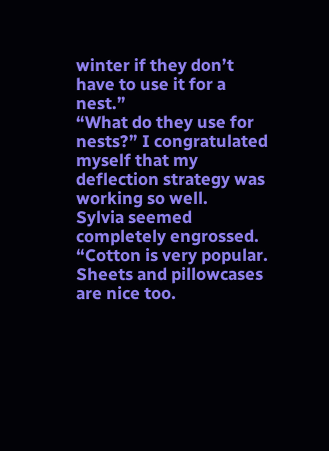winter if they don’t have to use it for a nest.”
“What do they use for nests?” I congratulated myself that my deflection strategy was working so well.
Sylvia seemed completely engrossed. “Cotton is very popular. Sheets and pillowcases are nice too.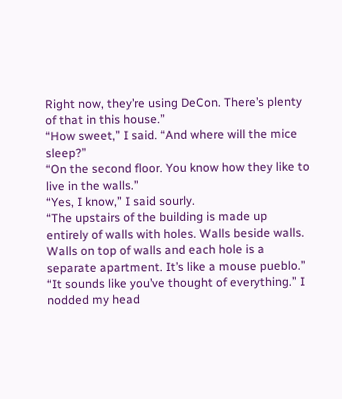Right now, they’re using DeCon. There’s plenty of that in this house.”
“How sweet,” I said. “And where will the mice sleep?”
“On the second floor. You know how they like to live in the walls.”
“Yes, I know,” I said sourly.
“The upstairs of the building is made up entirely of walls with holes. Walls beside walls. Walls on top of walls and each hole is a separate apartment. It’s like a mouse pueblo.”
“It sounds like you’ve thought of everything.” I nodded my head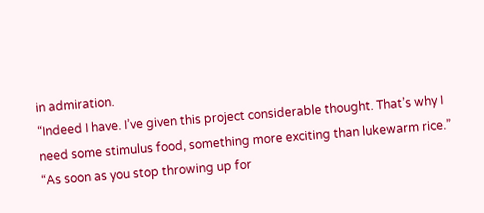in admiration.
“Indeed I have. I’ve given this project considerable thought. That’s why I need some stimulus food, something more exciting than lukewarm rice.”
“As soon as you stop throwing up for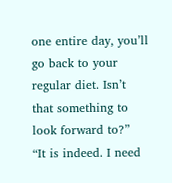one entire day, you’ll go back to your regular diet. Isn’t that something to look forward to?”
“It is indeed. I need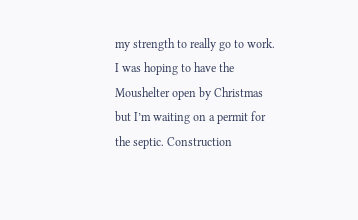my strength to really go to work. I was hoping to have the Moushelter open by Christmas but I’m waiting on a permit for the septic. Construction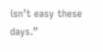isn’t easy these days.”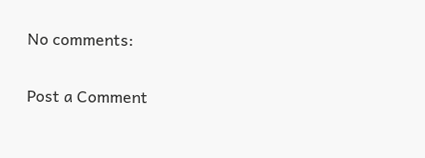No comments:

Post a Comment